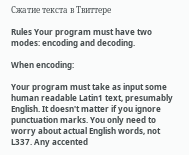Сжатие текста в Твиттере

Rules Your program must have two modes: encoding and decoding.

When encoding:

Your program must take as input some human readable Latin1 text, presumably English. It doesn't matter if you ignore punctuation marks. You only need to worry about actual English words, not L337. Any accented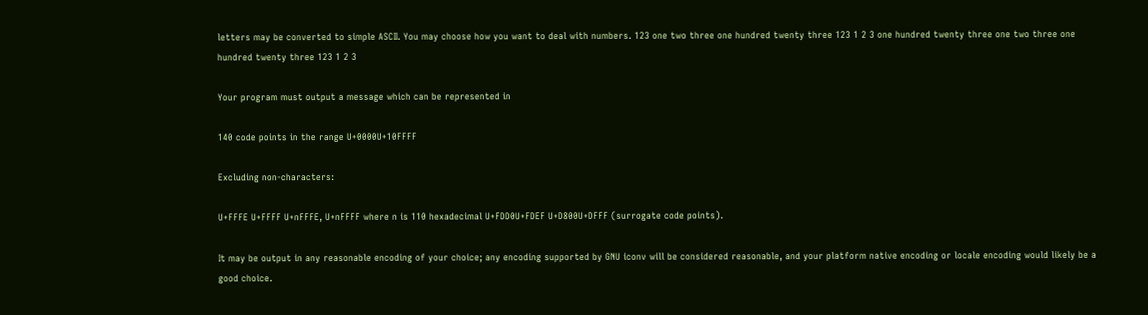letters may be converted to simple ASCII. You may choose how you want to deal with numbers. 123 one two three one hundred twenty three 123 1 2 3 one hundred twenty three one two three one hundred twenty three 123 1 2 3

Your program must output a message which can be represented in

140 code points in the range U+0000U+10FFFF

Excluding non-characters:

U+FFFE U+FFFF U+nFFFE, U+nFFFF where n is 110 hexadecimal U+FDD0U+FDEF U+D800U+DFFF (surrogate code points).

It may be output in any reasonable encoding of your choice; any encoding supported by GNU iconv will be considered reasonable, and your platform native encoding or locale encoding would likely be a good choice.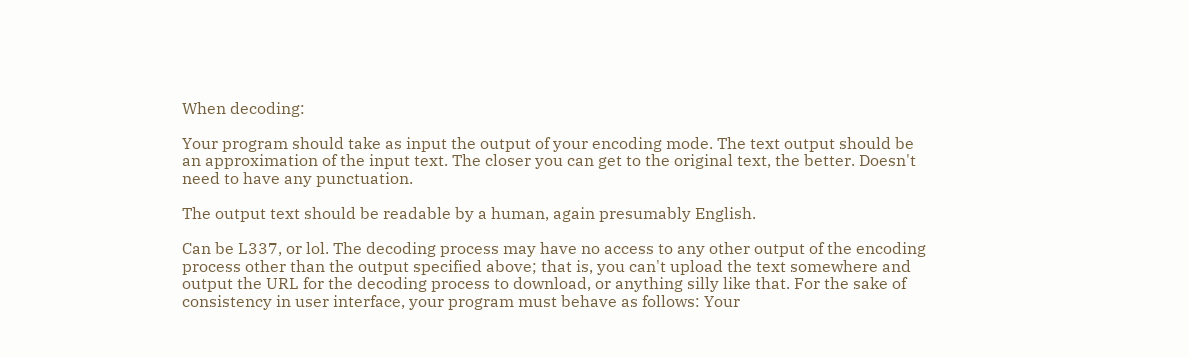When decoding:

Your program should take as input the output of your encoding mode. The text output should be an approximation of the input text. The closer you can get to the original text, the better. Doesn't need to have any punctuation.

The output text should be readable by a human, again presumably English.

Can be L337, or lol. The decoding process may have no access to any other output of the encoding process other than the output specified above; that is, you can't upload the text somewhere and output the URL for the decoding process to download, or anything silly like that. For the sake of consistency in user interface, your program must behave as follows: Your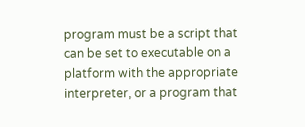program must be a script that can be set to executable on a platform with the appropriate interpreter, or a program that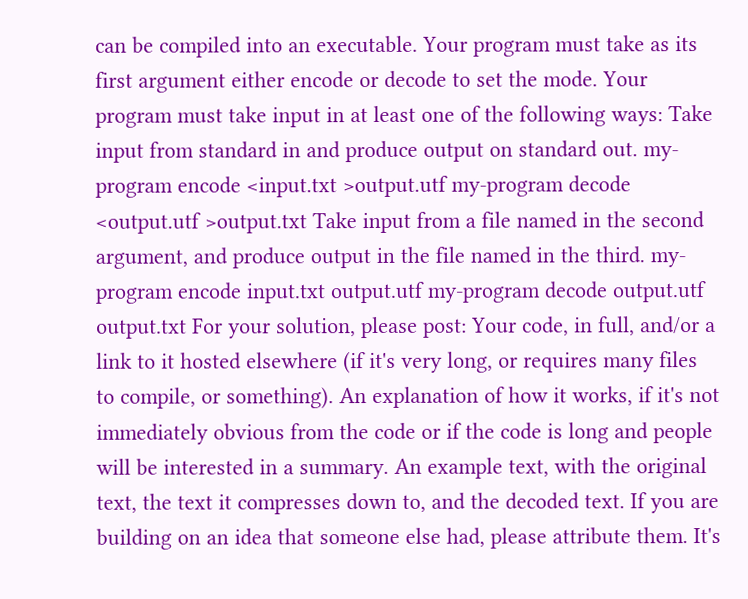can be compiled into an executable. Your program must take as its first argument either encode or decode to set the mode. Your program must take input in at least one of the following ways: Take input from standard in and produce output on standard out. my-program encode <input.txt >output.utf my-program decode <output.utf >output.txt Take input from a file named in the second argument, and produce output in the file named in the third. my-program encode input.txt output.utf my-program decode output.utf output.txt For your solution, please post: Your code, in full, and/or a link to it hosted elsewhere (if it's very long, or requires many files to compile, or something). An explanation of how it works, if it's not immediately obvious from the code or if the code is long and people will be interested in a summary. An example text, with the original text, the text it compresses down to, and the decoded text. If you are building on an idea that someone else had, please attribute them. It's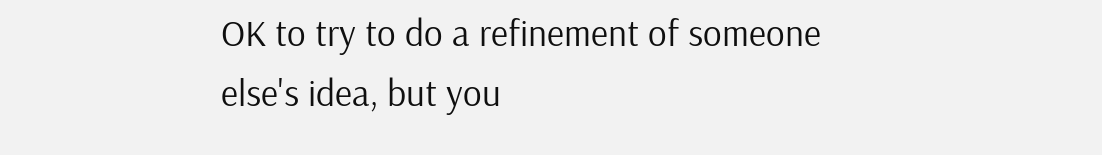OK to try to do a refinement of someone else's idea, but you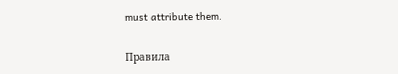must attribute them.

Правила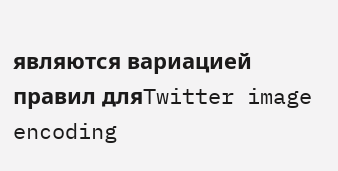являются вариацией правил дляTwitter image encoding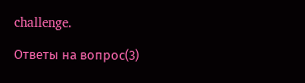challenge.

Ответы на вопрос(3)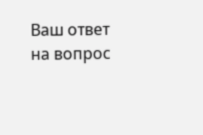Ваш ответ на вопрос